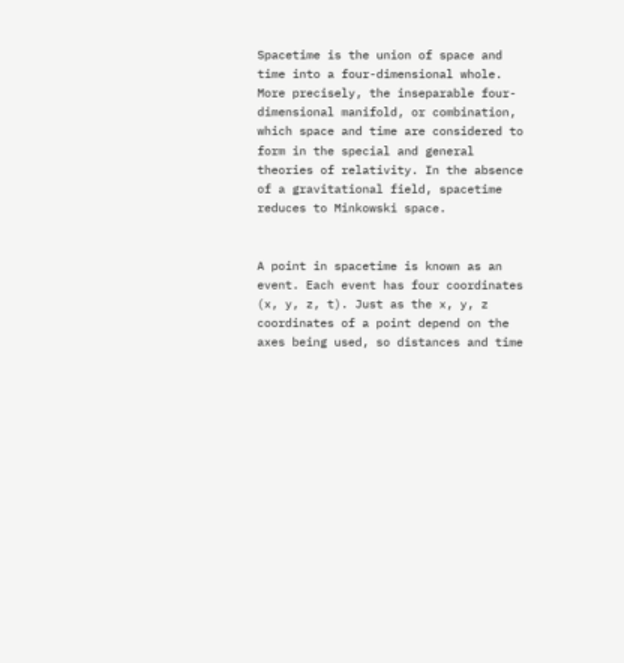Spacetime is the union of space and time into a four-dimensional whole. More precisely, the inseparable four-dimensional manifold, or combination, which space and time are considered to form in the special and general theories of relativity. In the absence of a gravitational field, spacetime reduces to Minkowski space.


A point in spacetime is known as an event. Each event has four coordinates (x, y, z, t). Just as the x, y, z coordinates of a point depend on the axes being used, so distances and time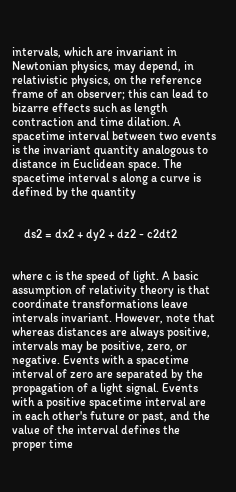intervals, which are invariant in Newtonian physics, may depend, in relativistic physics, on the reference frame of an observer; this can lead to bizarre effects such as length contraction and time dilation. A spacetime interval between two events is the invariant quantity analogous to distance in Euclidean space. The spacetime interval s along a curve is defined by the quantity


    ds2 = dx2 + dy2 + dz2 - c2dt2


where c is the speed of light. A basic assumption of relativity theory is that coordinate transformations leave intervals invariant. However, note that whereas distances are always positive, intervals may be positive, zero, or negative. Events with a spacetime interval of zero are separated by the propagation of a light signal. Events with a positive spacetime interval are in each other's future or past, and the value of the interval defines the proper time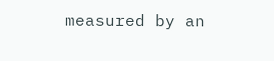measured by an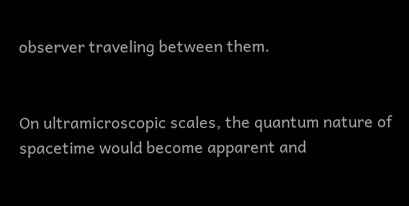observer traveling between them.


On ultramicroscopic scales, the quantum nature of spacetime would become apparent and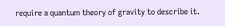require a quantum theory of gravity to describe it.